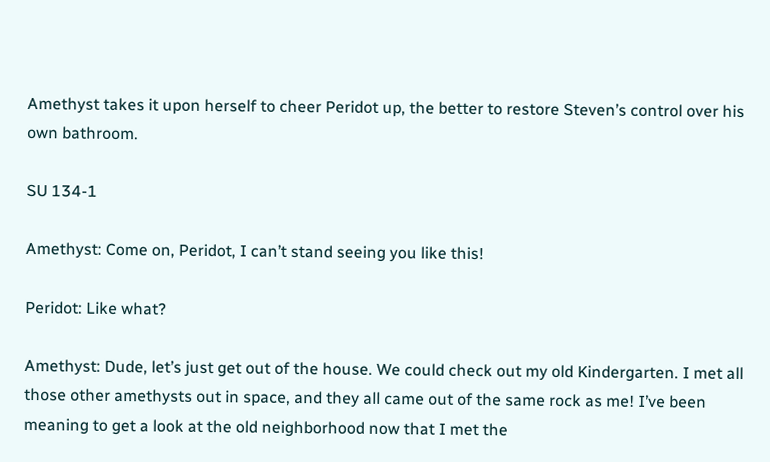Amethyst takes it upon herself to cheer Peridot up, the better to restore Steven’s control over his own bathroom.

SU 134-1

Amethyst: Come on, Peridot, I can’t stand seeing you like this!

Peridot: Like what?

Amethyst: Dude, let’s just get out of the house. We could check out my old Kindergarten. I met all those other amethysts out in space, and they all came out of the same rock as me! I’ve been meaning to get a look at the old neighborhood now that I met the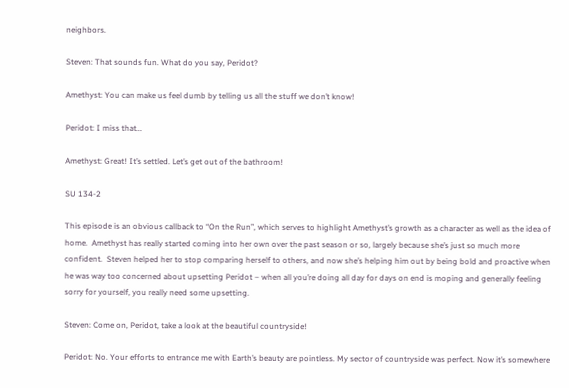neighbors.

Steven: That sounds fun. What do you say, Peridot?

Amethyst: You can make us feel dumb by telling us all the stuff we don’t know!

Peridot: I miss that…

Amethyst: Great! It’s settled. Let’s get out of the bathroom!

SU 134-2

This episode is an obvious callback to “On the Run”, which serves to highlight Amethyst’s growth as a character as well as the idea of home.  Amethyst has really started coming into her own over the past season or so, largely because she’s just so much more confident.  Steven helped her to stop comparing herself to others, and now she’s helping him out by being bold and proactive when he was way too concerned about upsetting Peridot – when all you’re doing all day for days on end is moping and generally feeling sorry for yourself, you really need some upsetting.

Steven: Come on, Peridot, take a look at the beautiful countryside!

Peridot: No. Your efforts to entrance me with Earth’s beauty are pointless. My sector of countryside was perfect. Now it’s somewhere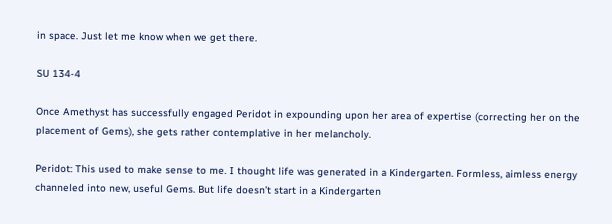in space. Just let me know when we get there.

SU 134-4

Once Amethyst has successfully engaged Peridot in expounding upon her area of expertise (correcting her on the placement of Gems), she gets rather contemplative in her melancholy.

Peridot: This used to make sense to me. I thought life was generated in a Kindergarten. Formless, aimless energy channeled into new, useful Gems. But life doesn’t start in a Kindergarten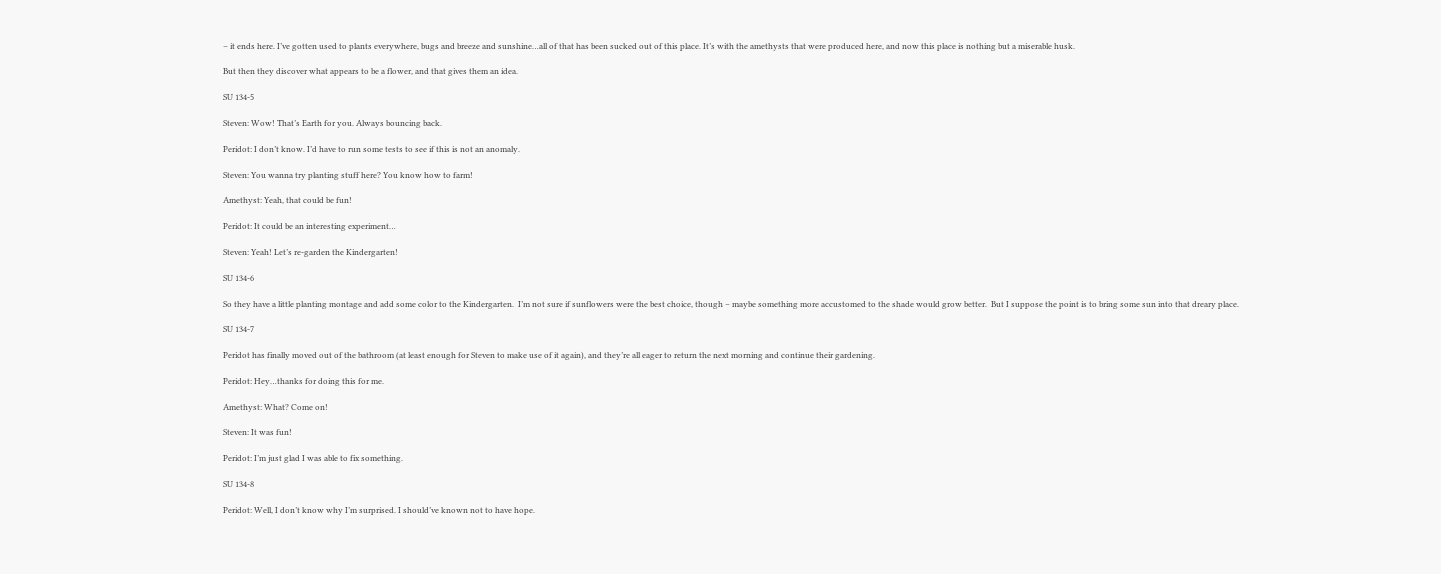– it ends here. I’ve gotten used to plants everywhere, bugs and breeze and sunshine…all of that has been sucked out of this place. It’s with the amethysts that were produced here, and now this place is nothing but a miserable husk.

But then they discover what appears to be a flower, and that gives them an idea.

SU 134-5

Steven: Wow! That’s Earth for you. Always bouncing back.

Peridot: I don’t know. I’d have to run some tests to see if this is not an anomaly.

Steven: You wanna try planting stuff here? You know how to farm!

Amethyst: Yeah, that could be fun!

Peridot: It could be an interesting experiment…

Steven: Yeah! Let’s re-garden the Kindergarten!

SU 134-6

So they have a little planting montage and add some color to the Kindergarten.  I’m not sure if sunflowers were the best choice, though – maybe something more accustomed to the shade would grow better.  But I suppose the point is to bring some sun into that dreary place.

SU 134-7

Peridot has finally moved out of the bathroom (at least enough for Steven to make use of it again), and they’re all eager to return the next morning and continue their gardening.

Peridot: Hey…thanks for doing this for me.

Amethyst: What? Come on!

Steven: It was fun!

Peridot: I’m just glad I was able to fix something.

SU 134-8

Peridot: Well, I don’t know why I’m surprised. I should’ve known not to have hope.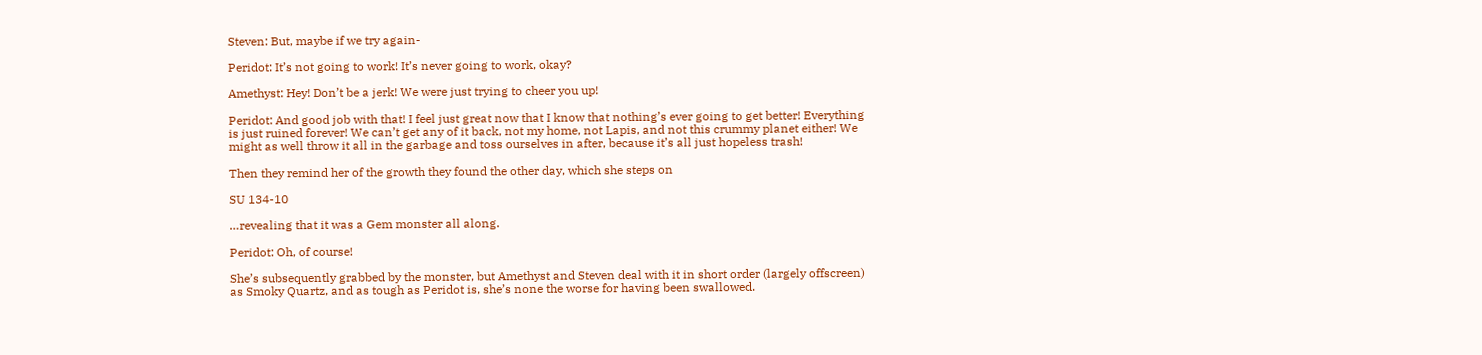Steven: But, maybe if we try again-

Peridot: It’s not going to work! It’s never going to work, okay?

Amethyst: Hey! Don’t be a jerk! We were just trying to cheer you up!

Peridot: And good job with that! I feel just great now that I know that nothing’s ever going to get better! Everything is just ruined forever! We can’t get any of it back, not my home, not Lapis, and not this crummy planet either! We might as well throw it all in the garbage and toss ourselves in after, because it’s all just hopeless trash!

Then they remind her of the growth they found the other day, which she steps on

SU 134-10

…revealing that it was a Gem monster all along.

Peridot: Oh, of course!

She’s subsequently grabbed by the monster, but Amethyst and Steven deal with it in short order (largely offscreen) as Smoky Quartz, and as tough as Peridot is, she’s none the worse for having been swallowed.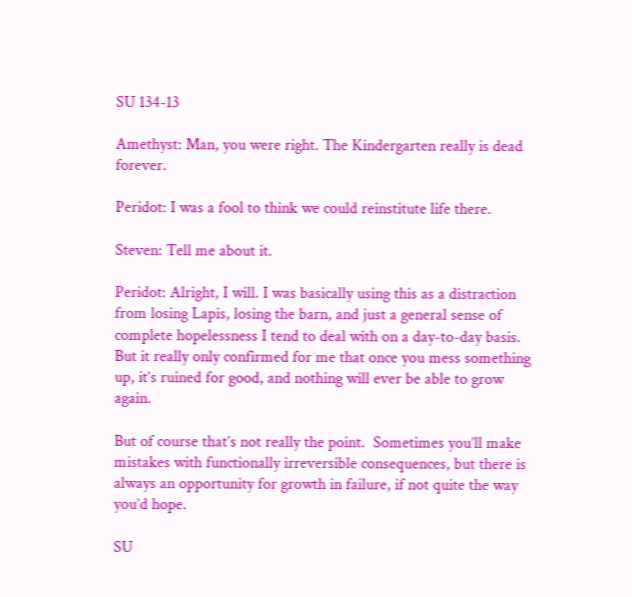SU 134-13

Amethyst: Man, you were right. The Kindergarten really is dead forever.

Peridot: I was a fool to think we could reinstitute life there.

Steven: Tell me about it.

Peridot: Alright, I will. I was basically using this as a distraction from losing Lapis, losing the barn, and just a general sense of complete hopelessness I tend to deal with on a day-to-day basis. But it really only confirmed for me that once you mess something up, it’s ruined for good, and nothing will ever be able to grow again.

But of course that’s not really the point.  Sometimes you’ll make mistakes with functionally irreversible consequences, but there is always an opportunity for growth in failure, if not quite the way you’d hope.

SU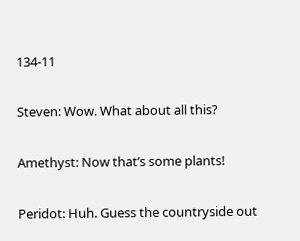134-11

Steven: Wow. What about all this?

Amethyst: Now that’s some plants!

Peridot: Huh. Guess the countryside out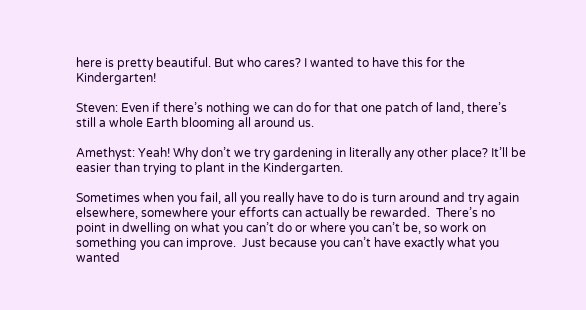here is pretty beautiful. But who cares? I wanted to have this for the Kindergarten!

Steven: Even if there’s nothing we can do for that one patch of land, there’s still a whole Earth blooming all around us.

Amethyst: Yeah! Why don’t we try gardening in literally any other place? It’ll be easier than trying to plant in the Kindergarten.

Sometimes when you fail, all you really have to do is turn around and try again elsewhere, somewhere your efforts can actually be rewarded.  There’s no point in dwelling on what you can’t do or where you can’t be, so work on something you can improve.  Just because you can’t have exactly what you wanted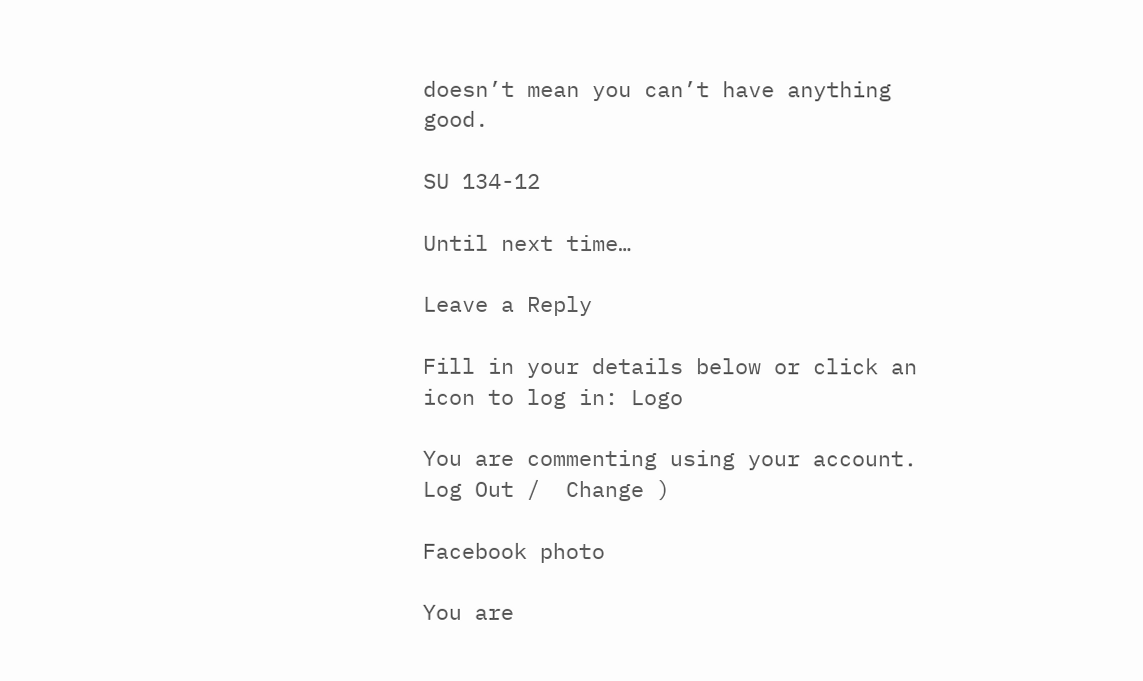doesn’t mean you can’t have anything good.

SU 134-12

Until next time…

Leave a Reply

Fill in your details below or click an icon to log in: Logo

You are commenting using your account. Log Out /  Change )

Facebook photo

You are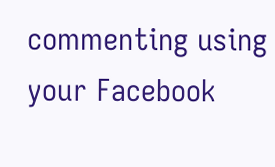commenting using your Facebook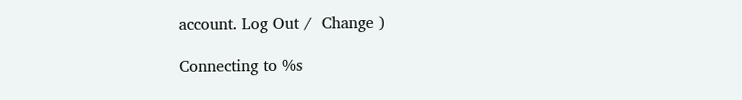account. Log Out /  Change )

Connecting to %s